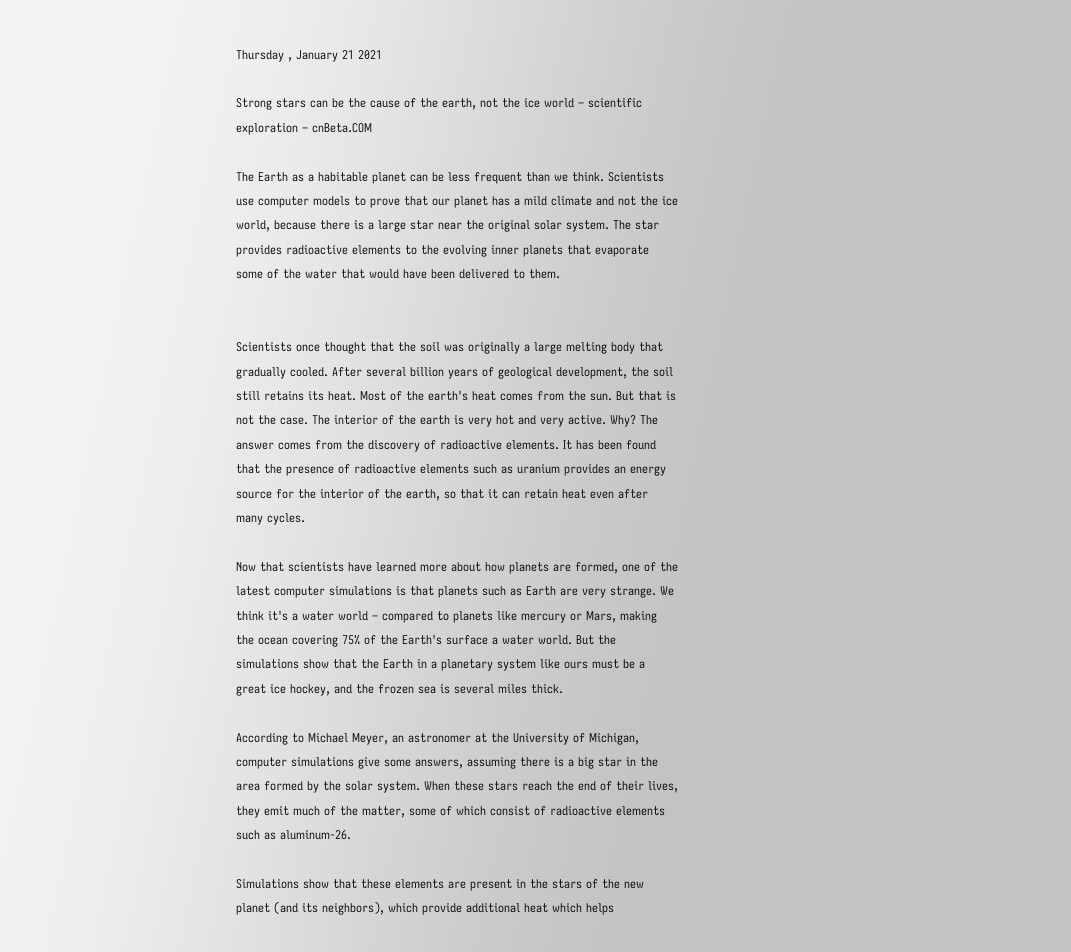Thursday , January 21 2021

Strong stars can be the cause of the earth, not the ice world – scientific exploration – cnBeta.COM

The Earth as a habitable planet can be less frequent than we think. Scientists use computer models to prove that our planet has a mild climate and not the ice world, because there is a large star near the original solar system. The star provides radioactive elements to the evolving inner planets that evaporate some of the water that would have been delivered to them.


Scientists once thought that the soil was originally a large melting body that gradually cooled. After several billion years of geological development, the soil still retains its heat. Most of the earth's heat comes from the sun. But that is not the case. The interior of the earth is very hot and very active. Why? The answer comes from the discovery of radioactive elements. It has been found that the presence of radioactive elements such as uranium provides an energy source for the interior of the earth, so that it can retain heat even after many cycles.

Now that scientists have learned more about how planets are formed, one of the latest computer simulations is that planets such as Earth are very strange. We think it's a water world – compared to planets like mercury or Mars, making the ocean covering 75% of the Earth's surface a water world. But the simulations show that the Earth in a planetary system like ours must be a great ice hockey, and the frozen sea is several miles thick.

According to Michael Meyer, an astronomer at the University of Michigan, computer simulations give some answers, assuming there is a big star in the area formed by the solar system. When these stars reach the end of their lives, they emit much of the matter, some of which consist of radioactive elements such as aluminum-26.

Simulations show that these elements are present in the stars of the new planet (and its neighbors), which provide additional heat which helps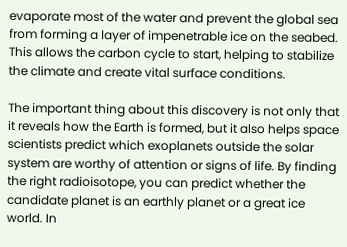evaporate most of the water and prevent the global sea from forming a layer of impenetrable ice on the seabed. This allows the carbon cycle to start, helping to stabilize the climate and create vital surface conditions.

The important thing about this discovery is not only that it reveals how the Earth is formed, but it also helps space scientists predict which exoplanets outside the solar system are worthy of attention or signs of life. By finding the right radioisotope, you can predict whether the candidate planet is an earthly planet or a great ice world. In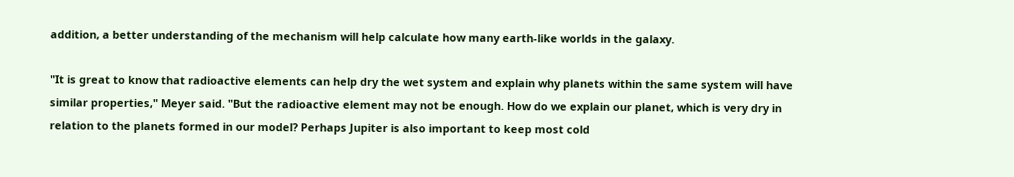addition, a better understanding of the mechanism will help calculate how many earth-like worlds in the galaxy.

"It is great to know that radioactive elements can help dry the wet system and explain why planets within the same system will have similar properties," Meyer said. "But the radioactive element may not be enough. How do we explain our planet, which is very dry in relation to the planets formed in our model? Perhaps Jupiter is also important to keep most cold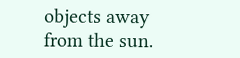objects away from the sun.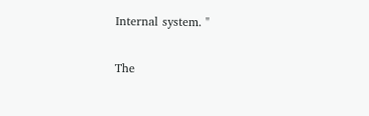Internal system. "

The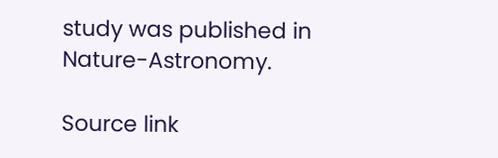study was published in Nature-Astronomy.

Source link